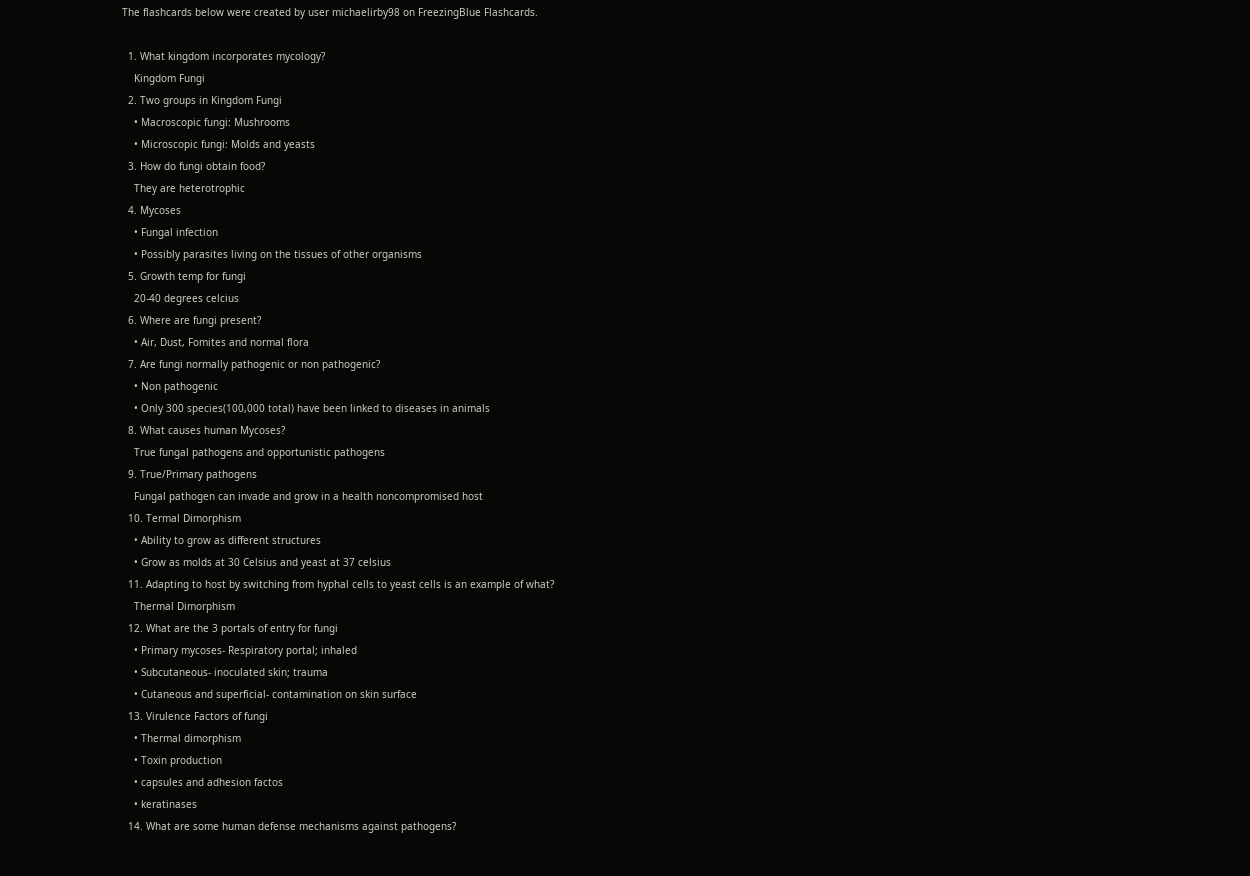The flashcards below were created by user michaelirby98 on FreezingBlue Flashcards.

  1. What kingdom incorporates mycology?
    Kingdom Fungi
  2. Two groups in Kingdom Fungi
    • Macroscopic fungi: Mushrooms
    • Microscopic fungi: Molds and yeasts
  3. How do fungi obtain food?
    They are heterotrophic
  4. Mycoses
    • Fungal infection
    • Possibly parasites living on the tissues of other organisms
  5. Growth temp for fungi
    20-40 degrees celcius
  6. Where are fungi present?
    • Air, Dust, Fomites and normal flora
  7. Are fungi normally pathogenic or non pathogenic?
    • Non pathogenic
    • Only 300 species(100,000 total) have been linked to diseases in animals
  8. What causes human Mycoses?
    True fungal pathogens and opportunistic pathogens
  9. True/Primary pathogens
    Fungal pathogen can invade and grow in a health noncompromised host
  10. Termal Dimorphism
    • Ability to grow as different structures
    • Grow as molds at 30 Celsius and yeast at 37 celsius
  11. Adapting to host by switching from hyphal cells to yeast cells is an example of what?
    Thermal Dimorphism
  12. What are the 3 portals of entry for fungi
    • Primary mycoses- Respiratory portal; inhaled
    • Subcutaneous- inoculated skin; trauma
    • Cutaneous and superficial- contamination on skin surface
  13. Virulence Factors of fungi
    • Thermal dimorphism
    • Toxin production
    • capsules and adhesion factos
    • keratinases
  14. What are some human defense mechanisms against pathogens?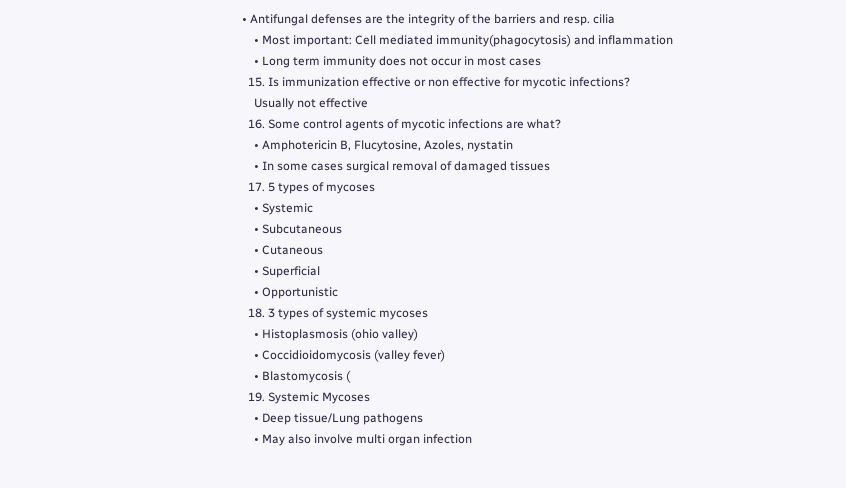• Antifungal defenses are the integrity of the barriers and resp. cilia
    • Most important: Cell mediated immunity(phagocytosis) and inflammation
    • Long term immunity does not occur in most cases
  15. Is immunization effective or non effective for mycotic infections?
    Usually not effective
  16. Some control agents of mycotic infections are what?
    • Amphotericin B, Flucytosine, Azoles, nystatin
    • In some cases surgical removal of damaged tissues
  17. 5 types of mycoses
    • Systemic
    • Subcutaneous
    • Cutaneous
    • Superficial
    • Opportunistic
  18. 3 types of systemic mycoses
    • Histoplasmosis (ohio valley)
    • Coccidioidomycosis (valley fever)
    • Blastomycosis (
  19. Systemic Mycoses
    • Deep tissue/Lung pathogens
    • May also involve multi organ infection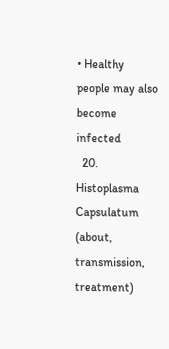• Healthy people may also become infected
  20. Histoplasma Capsulatum (about, transmission, treatment)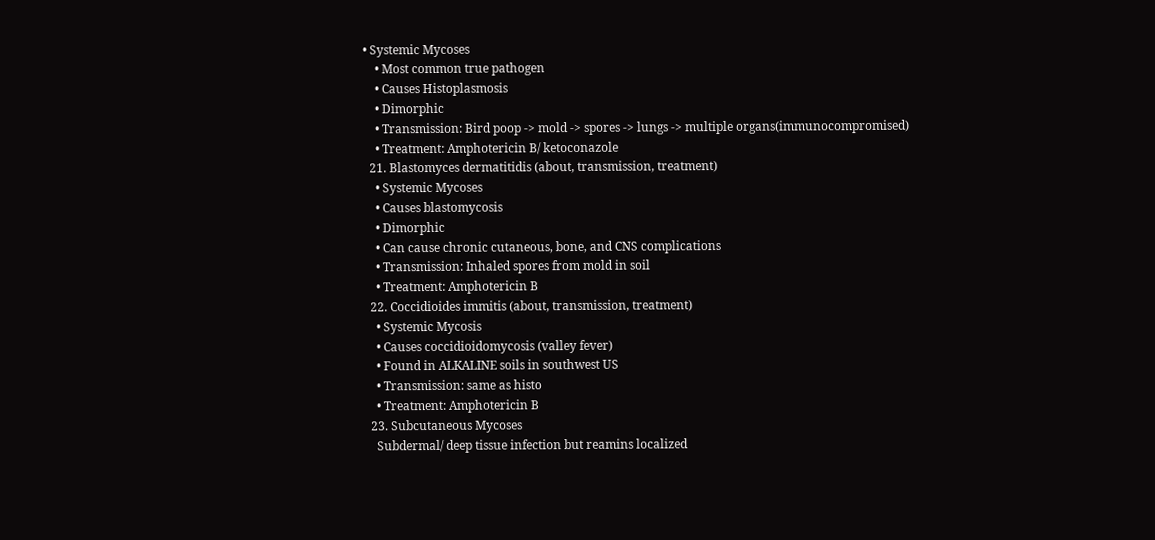• Systemic Mycoses
    • Most common true pathogen
    • Causes Histoplasmosis
    • Dimorphic
    • Transmission: Bird poop -> mold -> spores -> lungs -> multiple organs(immunocompromised)
    • Treatment: Amphotericin B/ ketoconazole
  21. Blastomyces dermatitidis (about, transmission, treatment)
    • Systemic Mycoses
    • Causes blastomycosis
    • Dimorphic
    • Can cause chronic cutaneous, bone, and CNS complications
    • Transmission: Inhaled spores from mold in soil
    • Treatment: Amphotericin B
  22. Coccidioides immitis (about, transmission, treatment)
    • Systemic Mycosis
    • Causes coccidioidomycosis (valley fever)
    • Found in ALKALINE soils in southwest US
    • Transmission: same as histo
    • Treatment: Amphotericin B
  23. Subcutaneous Mycoses
    Subdermal/ deep tissue infection but reamins localized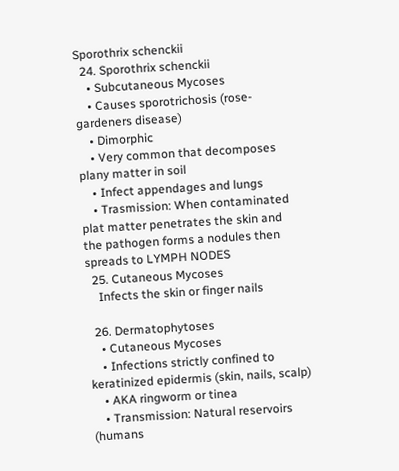Sporothrix schenckii
  24. Sporothrix schenckii
    • Subcutaneous Mycoses
    • Causes sporotrichosis (rose-gardeners disease)
    • Dimorphic
    • Very common that decomposes plany matter in soil
    • Infect appendages and lungs
    • Trasmission: When contaminated plat matter penetrates the skin and the pathogen forms a nodules then spreads to LYMPH NODES
  25. Cutaneous Mycoses
    Infects the skin or finger nails

  26. Dermatophytoses
    • Cutaneous Mycoses
    • Infections strictly confined to keratinized epidermis (skin, nails, scalp)
    • AKA ringworm or tinea
    • Transmission: Natural reservoirs (humans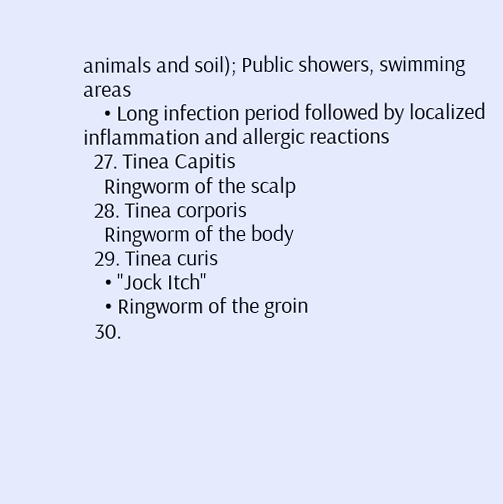animals and soil); Public showers, swimming areas
    • Long infection period followed by localized inflammation and allergic reactions
  27. Tinea Capitis
    Ringworm of the scalp
  28. Tinea corporis
    Ringworm of the body
  29. Tinea curis
    • "Jock Itch"
    • Ringworm of the groin
  30.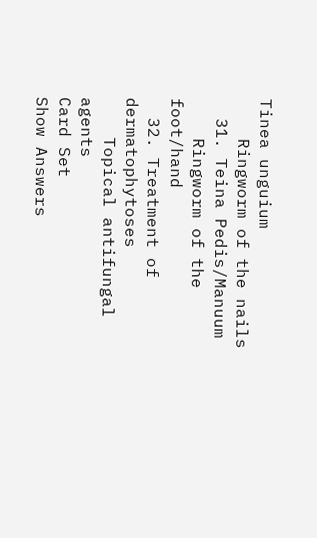Tinea unguium
    Ringworm of the nails
  31. Teina Pedis/Manuum
    Ringworm of the foot/hand
  32. Treatment of dermatophytoses
    Topical antifungal agents
Card Set
Show Answers